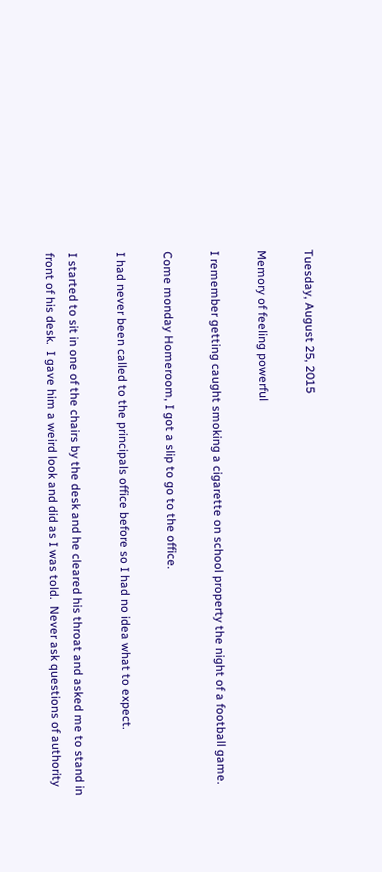Tuesday, August 25, 2015

Memory of feeling powerful

I remember getting caught smoking a cigarette on school property the night of a football game.

Come monday Homeroom, I got a slip to go to the office.

I had never been called to the principals office before so I had no idea what to expect.

I started to sit in one of the chairs by the desk and he cleared his throat and asked me to stand in front of his desk.  I gave him a weird look and did as I was told.  Never ask questions of authority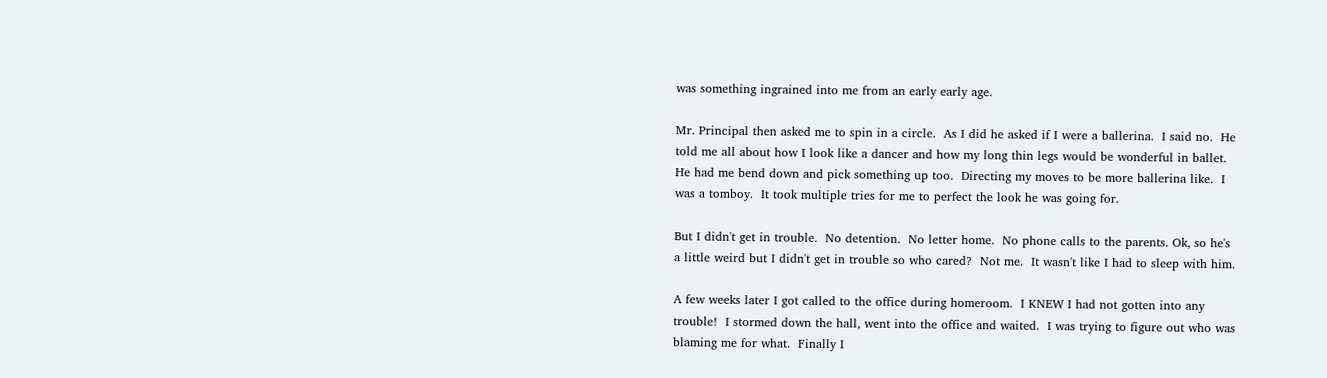was something ingrained into me from an early early age.

Mr. Principal then asked me to spin in a circle.  As I did he asked if I were a ballerina.  I said no.  He told me all about how I look like a dancer and how my long thin legs would be wonderful in ballet. He had me bend down and pick something up too.  Directing my moves to be more ballerina like.  I was a tomboy.  It took multiple tries for me to perfect the look he was going for.

But I didn't get in trouble.  No detention.  No letter home.  No phone calls to the parents. Ok, so he's a little weird but I didn't get in trouble so who cared?  Not me.  It wasn't like I had to sleep with him.

A few weeks later I got called to the office during homeroom.  I KNEW I had not gotten into any trouble!  I stormed down the hall, went into the office and waited.  I was trying to figure out who was blaming me for what.  Finally I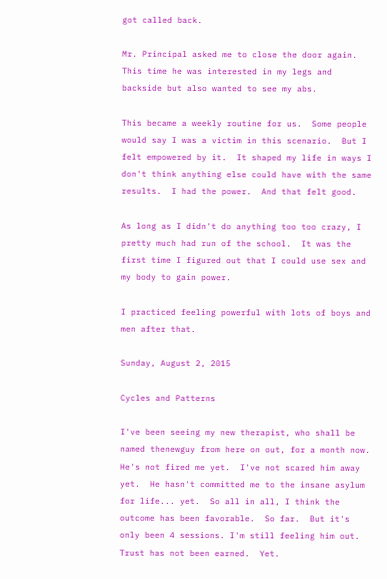got called back.

Mr. Principal asked me to close the door again.  This time he was interested in my legs and backside but also wanted to see my abs.

This became a weekly routine for us.  Some people would say I was a victim in this scenario.  But I felt empowered by it.  It shaped my life in ways I don't think anything else could have with the same results.  I had the power.  And that felt good.

As long as I didn't do anything too too crazy, I pretty much had run of the school.  It was the first time I figured out that I could use sex and my body to gain power.

I practiced feeling powerful with lots of boys and men after that.

Sunday, August 2, 2015

Cycles and Patterns

I've been seeing my new therapist, who shall be named thenewguy from here on out, for a month now.  He's not fired me yet.  I've not scared him away yet.  He hasn't committed me to the insane asylum for life... yet.  So all in all, I think the outcome has been favorable.  So far.  But it's only been 4 sessions. I'm still feeling him out.  Trust has not been earned.  Yet.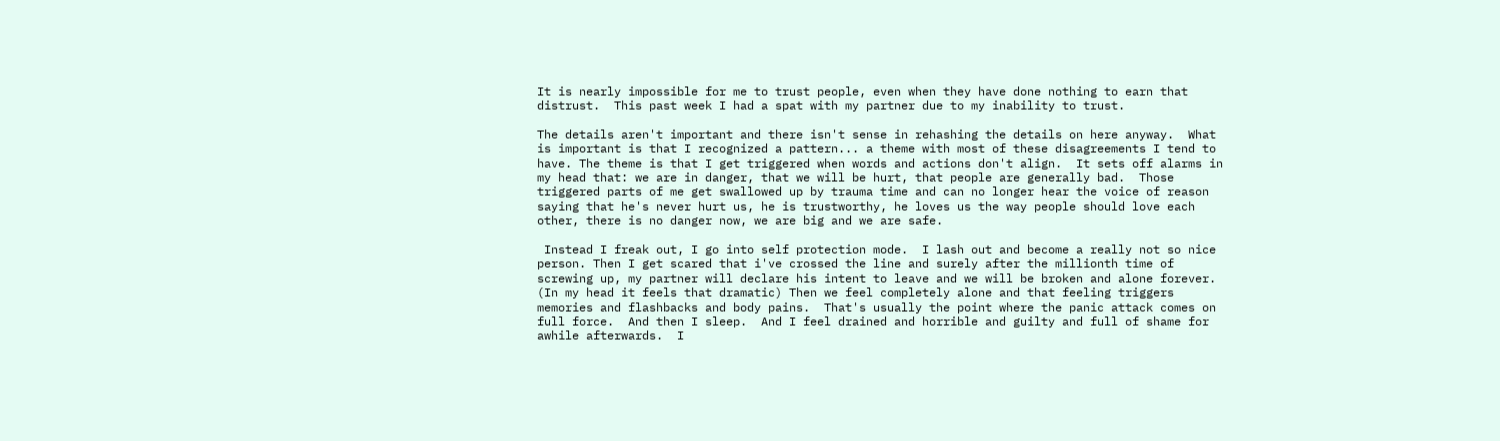It is nearly impossible for me to trust people, even when they have done nothing to earn that distrust.  This past week I had a spat with my partner due to my inability to trust.

The details aren't important and there isn't sense in rehashing the details on here anyway.  What is important is that I recognized a pattern... a theme with most of these disagreements I tend to have. The theme is that I get triggered when words and actions don't align.  It sets off alarms in my head that: we are in danger, that we will be hurt, that people are generally bad.  Those triggered parts of me get swallowed up by trauma time and can no longer hear the voice of reason saying that he's never hurt us, he is trustworthy, he loves us the way people should love each other, there is no danger now, we are big and we are safe.

 Instead I freak out, I go into self protection mode.  I lash out and become a really not so nice person. Then I get scared that i've crossed the line and surely after the millionth time of screwing up, my partner will declare his intent to leave and we will be broken and alone forever.  (In my head it feels that dramatic) Then we feel completely alone and that feeling triggers memories and flashbacks and body pains.  That's usually the point where the panic attack comes on full force.  And then I sleep.  And I feel drained and horrible and guilty and full of shame for awhile afterwards.  I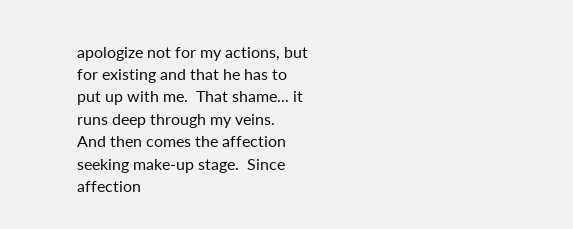apologize not for my actions, but for existing and that he has to put up with me.  That shame... it runs deep through my veins.  And then comes the affection seeking make-up stage.  Since affection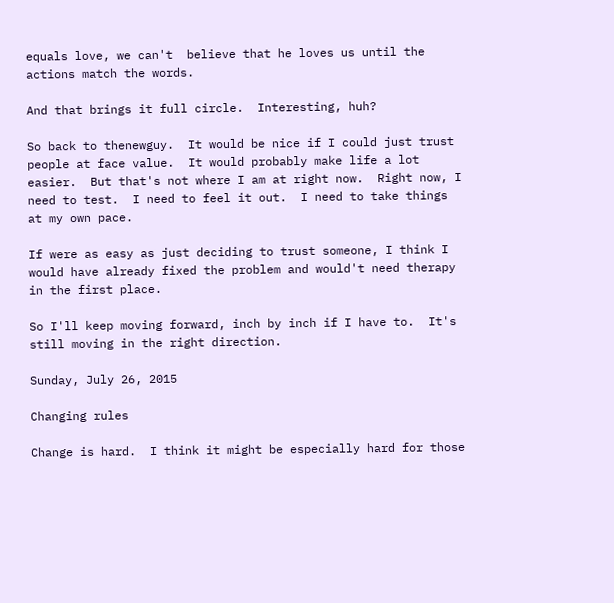equals love, we can't  believe that he loves us until the actions match the words.

And that brings it full circle.  Interesting, huh?

So back to thenewguy.  It would be nice if I could just trust people at face value.  It would probably make life a lot easier.  But that's not where I am at right now.  Right now, I need to test.  I need to feel it out.  I need to take things at my own pace.

If were as easy as just deciding to trust someone, I think I would have already fixed the problem and would't need therapy in the first place.

So I'll keep moving forward, inch by inch if I have to.  It's still moving in the right direction.

Sunday, July 26, 2015

Changing rules

Change is hard.  I think it might be especially hard for those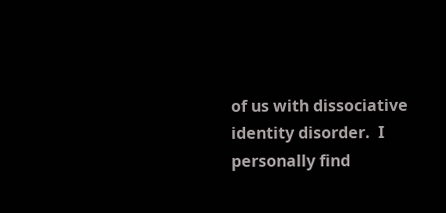of us with dissociative identity disorder.  I personally find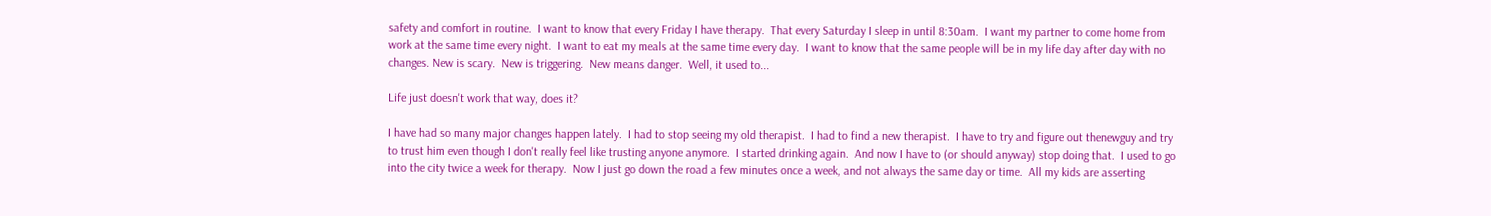safety and comfort in routine.  I want to know that every Friday I have therapy.  That every Saturday I sleep in until 8:30am.  I want my partner to come home from work at the same time every night.  I want to eat my meals at the same time every day.  I want to know that the same people will be in my life day after day with no changes. New is scary.  New is triggering.  New means danger.  Well, it used to...

Life just doesn't work that way, does it?

I have had so many major changes happen lately.  I had to stop seeing my old therapist.  I had to find a new therapist.  I have to try and figure out thenewguy and try to trust him even though I don't really feel like trusting anyone anymore.  I started drinking again.  And now I have to (or should anyway) stop doing that.  I used to go into the city twice a week for therapy.  Now I just go down the road a few minutes once a week, and not always the same day or time.  All my kids are asserting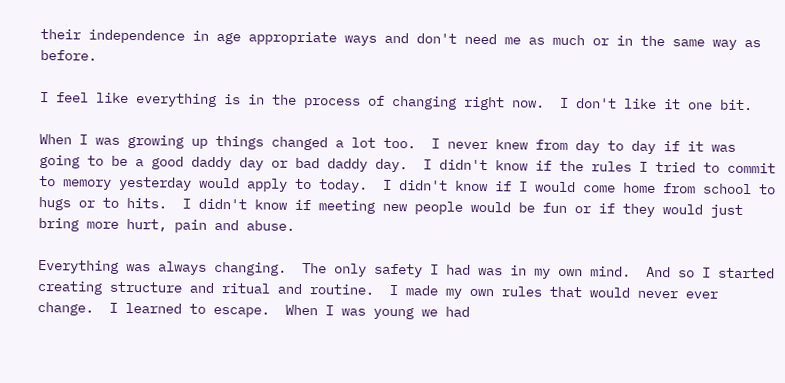their independence in age appropriate ways and don't need me as much or in the same way as before.

I feel like everything is in the process of changing right now.  I don't like it one bit.

When I was growing up things changed a lot too.  I never knew from day to day if it was going to be a good daddy day or bad daddy day.  I didn't know if the rules I tried to commit to memory yesterday would apply to today.  I didn't know if I would come home from school to hugs or to hits.  I didn't know if meeting new people would be fun or if they would just bring more hurt, pain and abuse.

Everything was always changing.  The only safety I had was in my own mind.  And so I started creating structure and ritual and routine.  I made my own rules that would never ever change.  I learned to escape.  When I was young we had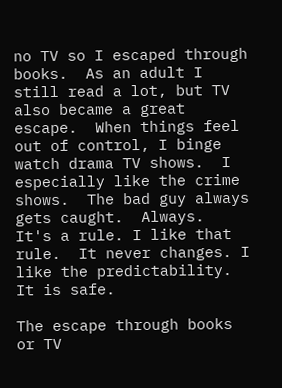no TV so I escaped through books.  As an adult I still read a lot, but TV also became a great escape.  When things feel out of control, I binge watch drama TV shows.  I especially like the crime shows.  The bad guy always gets caught.  Always.  It's a rule. I like that rule.  It never changes. I like the predictability.  It is safe.

The escape through books or TV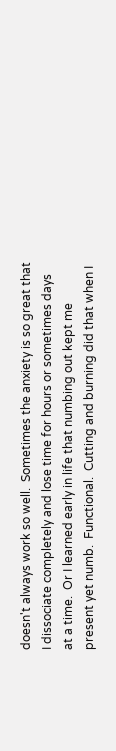doesn't always work so well.  Sometimes the anxiety is so great that I dissociate completely and lose time for hours or sometimes days at a time.  Or I learned early in life that numbing out kept me present yet numb.  Functional.  Cutting and burning did that when I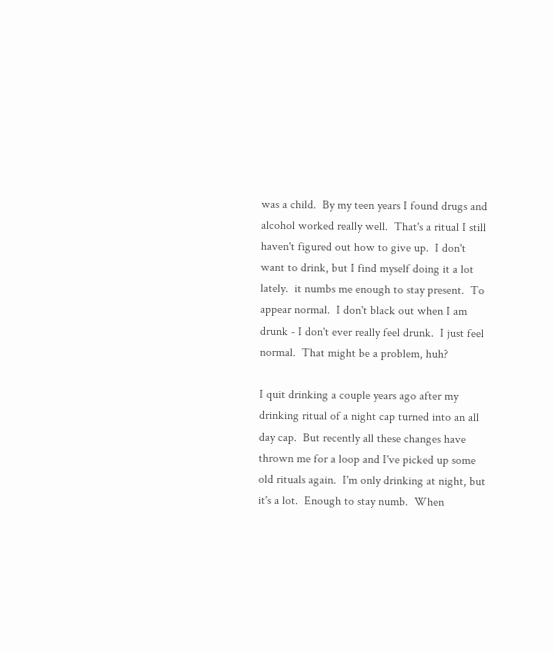was a child.  By my teen years I found drugs and alcohol worked really well.  That's a ritual I still haven't figured out how to give up.  I don't want to drink, but I find myself doing it a lot lately.  it numbs me enough to stay present.  To appear normal.  I don't black out when I am drunk - I don't ever really feel drunk.  I just feel normal.  That might be a problem, huh?

I quit drinking a couple years ago after my drinking ritual of a night cap turned into an all day cap.  But recently all these changes have thrown me for a loop and I've picked up some old rituals again.  I'm only drinking at night, but it's a lot.  Enough to stay numb.  When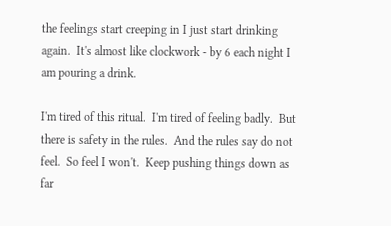the feelings start creeping in I just start drinking again.  It's almost like clockwork - by 6 each night I am pouring a drink.

I'm tired of this ritual.  I'm tired of feeling badly.  But there is safety in the rules.  And the rules say do not feel.  So feel I won't.  Keep pushing things down as far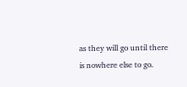as they will go until there is nowhere else to go.